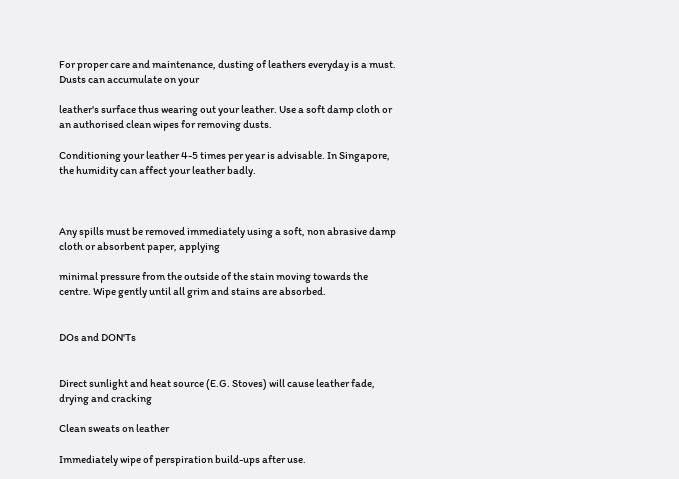For proper care and maintenance, dusting of leathers everyday is a must. Dusts can accumulate on your

leather's surface thus wearing out your leather. Use a soft damp cloth or an authorised clean wipes for removing dusts.

Conditioning your leather 4-5 times per year is advisable. In Singapore, the humidity can affect your leather badly.



Any spills must be removed immediately using a soft, non abrasive damp cloth or absorbent paper, applying

minimal pressure from the outside of the stain moving towards the centre. Wipe gently until all grim and stains are absorbed.


DOs and DON'Ts


Direct sunlight and heat source (E.G. Stoves) will cause leather fade, drying and cracking

Clean sweats on leather

Immediately wipe of perspiration build-ups after use.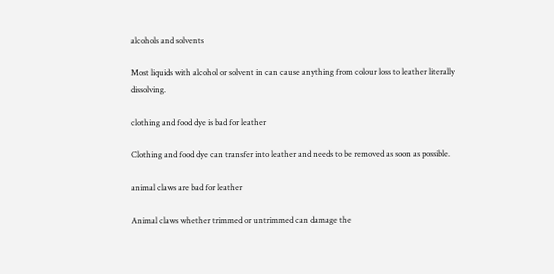alcohols and solvents

Most liquids with alcohol or solvent in can cause anything from colour loss to leather literally dissolving.

clothing and food dye is bad for leather

Clothing and food dye can transfer into leather and needs to be removed as soon as possible.

animal claws are bad for leather

Animal claws whether trimmed or untrimmed can damage the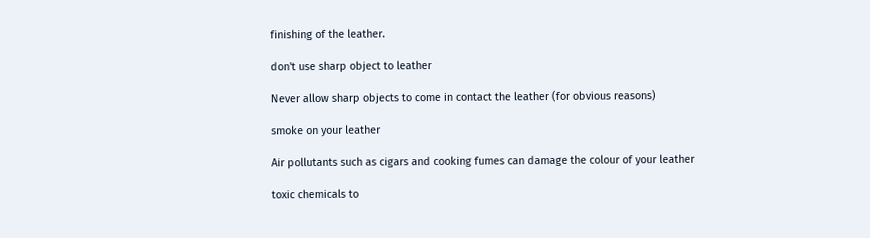finishing of the leather.

don't use sharp object to leather

Never allow sharp objects to come in contact the leather (for obvious reasons)

smoke on your leather

Air pollutants such as cigars and cooking fumes can damage the colour of your leather

toxic chemicals to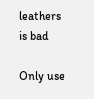leathers is bad

Only use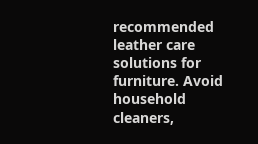recommended leather care solutions for furniture. Avoid household cleaners,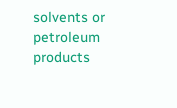solvents or petroleum products